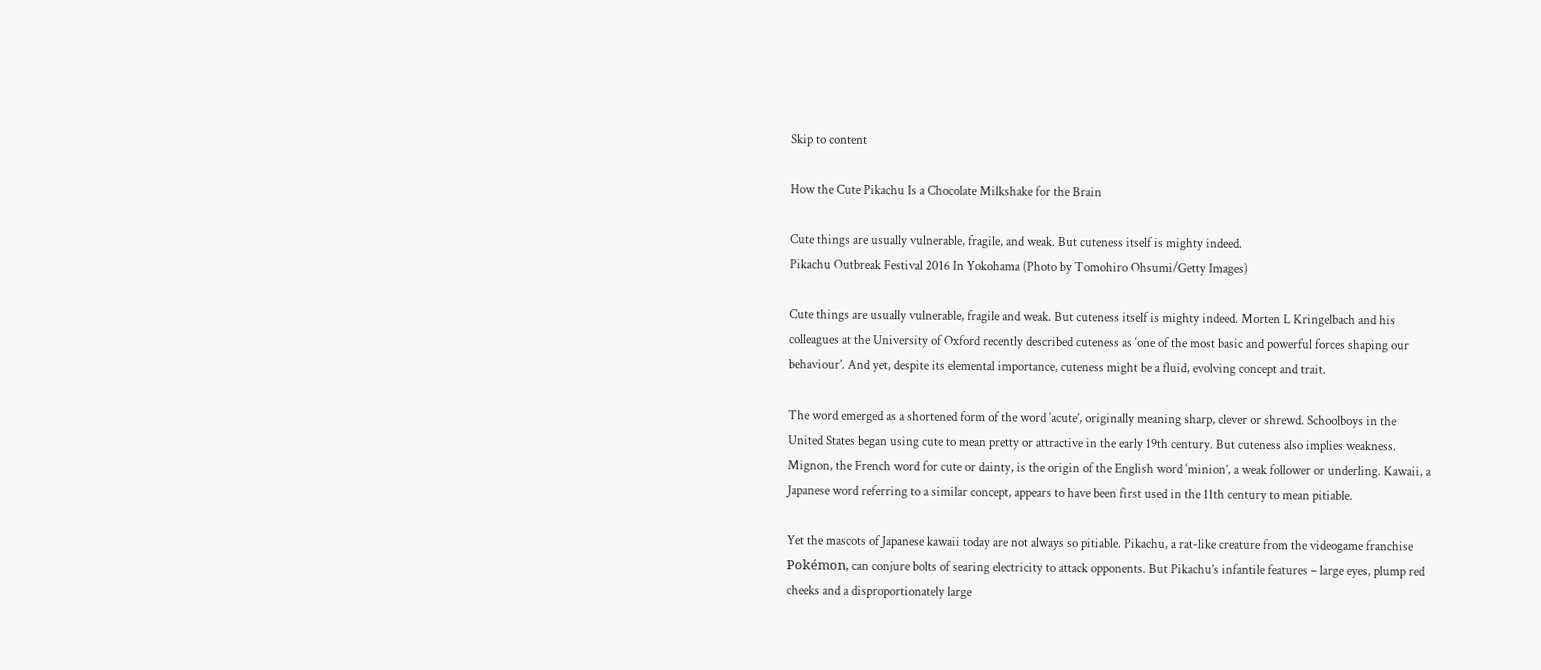Skip to content

How the Cute Pikachu Is a Chocolate Milkshake for the Brain

Cute things are usually vulnerable, fragile, and weak. But cuteness itself is mighty indeed.
Pikachu Outbreak Festival 2016 In Yokohama (Photo by Tomohiro Ohsumi/Getty Images)

Cute things are usually vulnerable, fragile and weak. But cuteness itself is mighty indeed. Morten L Kringelbach and his colleagues at the University of Oxford recently described cuteness as ‘one of the most basic and powerful forces shaping our behaviour’. And yet, despite its elemental importance, cuteness might be a fluid, evolving concept and trait.

The word emerged as a shortened form of the word ‘acute’, originally meaning sharp, clever or shrewd. Schoolboys in the United States began using cute to mean pretty or attractive in the early 19th century. But cuteness also implies weakness. Mignon, the French word for cute or dainty, is the origin of the English word ‘minion’, a weak follower or underling. Kawaii, a Japanese word referring to a similar concept, appears to have been first used in the 11th century to mean pitiable.

Yet the mascots of Japanese kawaii today are not always so pitiable. Pikachu, a rat-like creature from the videogame franchise Pokémon, can conjure bolts of searing electricity to attack opponents. But Pikachu’s infantile features – large eyes, plump red cheeks and a disproportionately large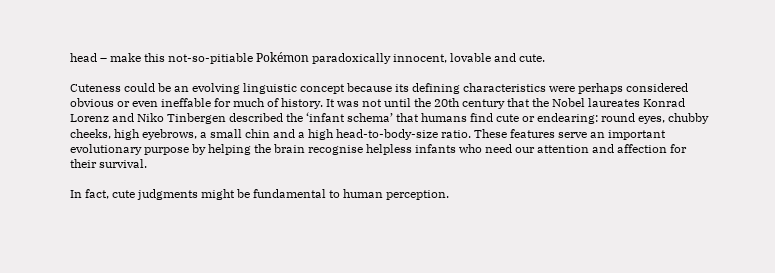head – make this not-so-pitiable Pokémon paradoxically innocent, lovable and cute.

Cuteness could be an evolving linguistic concept because its defining characteristics were perhaps considered obvious or even ineffable for much of history. It was not until the 20th century that the Nobel laureates Konrad Lorenz and Niko Tinbergen described the ‘infant schema’ that humans find cute or endearing: round eyes, chubby cheeks, high eyebrows, a small chin and a high head-to-body-size ratio. These features serve an important evolutionary purpose by helping the brain recognise helpless infants who need our attention and affection for their survival.

In fact, cute judgments might be fundamental to human perception.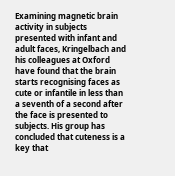Examining magnetic brain activity in subjects presented with infant and adult faces, Kringelbach and his colleagues at Oxford have found that the brain starts recognising faces as cute or infantile in less than a seventh of a second after the face is presented to subjects. His group has concluded that cuteness is a key that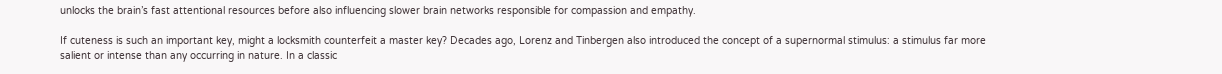unlocks the brain’s fast attentional resources before also influencing slower brain networks responsible for compassion and empathy.

If cuteness is such an important key, might a locksmith counterfeit a master key? Decades ago, Lorenz and Tinbergen also introduced the concept of a supernormal stimulus: a stimulus far more salient or intense than any occurring in nature. In a classic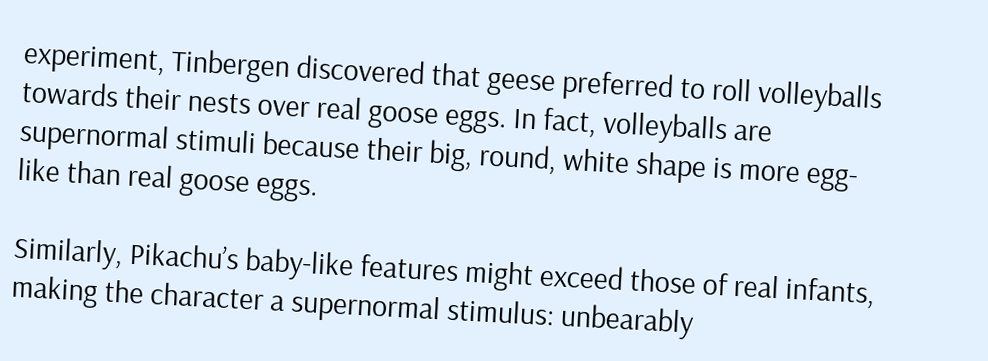experiment, Tinbergen discovered that geese preferred to roll volleyballs towards their nests over real goose eggs. In fact, volleyballs are supernormal stimuli because their big, round, white shape is more egg-like than real goose eggs.

Similarly, Pikachu’s baby-like features might exceed those of real infants, making the character a supernormal stimulus: unbearably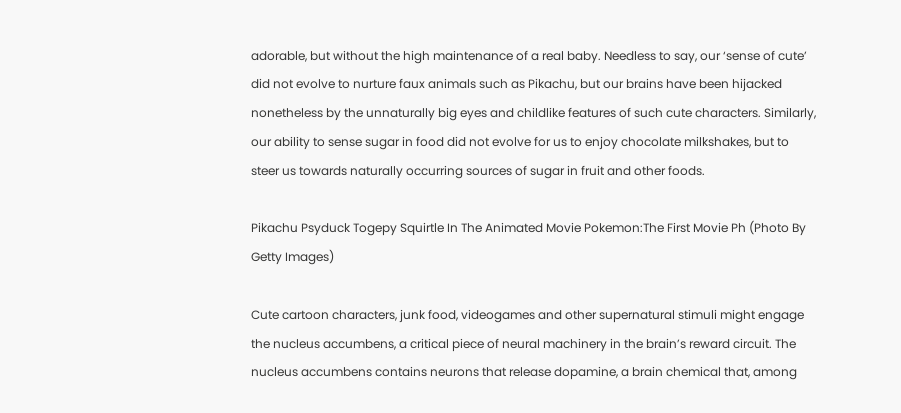adorable, but without the high maintenance of a real baby. Needless to say, our ‘sense of cute’ did not evolve to nurture faux animals such as Pikachu, but our brains have been hijacked nonetheless by the unnaturally big eyes and childlike features of such cute characters. Similarly, our ability to sense sugar in food did not evolve for us to enjoy chocolate milkshakes, but to steer us towards naturally occurring sources of sugar in fruit and other foods.

Pikachu Psyduck Togepy Squirtle In The Animated Movie Pokemon:The First Movie Ph (Photo By Getty Images)

Cute cartoon characters, junk food, videogames and other supernatural stimuli might engage the nucleus accumbens, a critical piece of neural machinery in the brain’s reward circuit. The nucleus accumbens contains neurons that release dopamine, a brain chemical that, among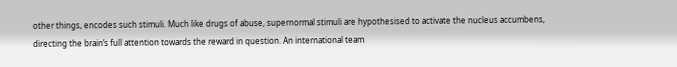other things, encodes such stimuli. Much like drugs of abuse, supernormal stimuli are hypothesised to activate the nucleus accumbens, directing the brain’s full attention towards the reward in question. An international team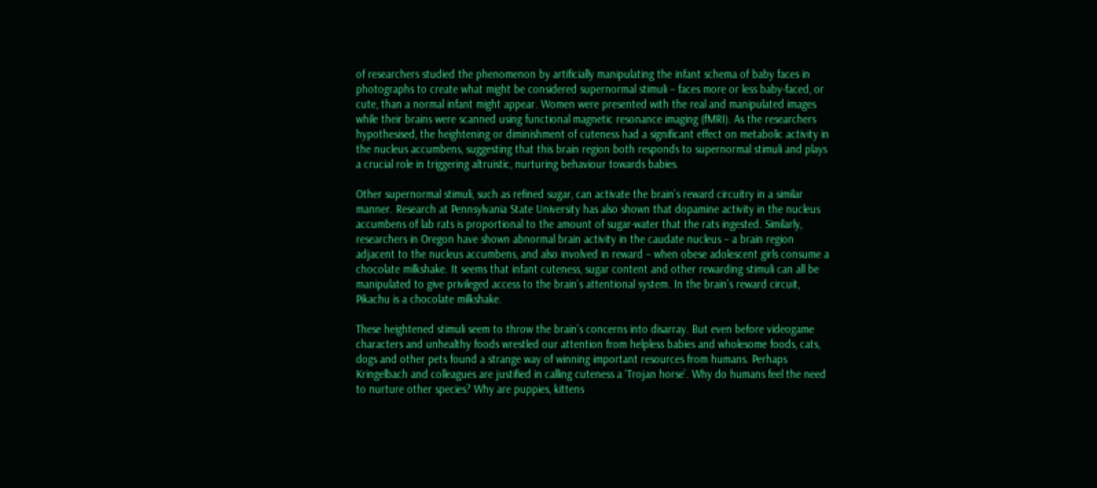of researchers studied the phenomenon by artificially manipulating the infant schema of baby faces in photographs to create what might be considered supernormal stimuli – faces more or less baby-faced, or cute, than a normal infant might appear. Women were presented with the real and manipulated images while their brains were scanned using functional magnetic resonance imaging (fMRI). As the researchers hypothesised, the heightening or diminishment of cuteness had a significant effect on metabolic activity in the nucleus accumbens, suggesting that this brain region both responds to supernormal stimuli and plays a crucial role in triggering altruistic, nurturing behaviour towards babies.

Other supernormal stimuli, such as refined sugar, can activate the brain’s reward circuitry in a similar manner. Research at Pennsylvania State University has also shown that dopamine activity in the nucleus accumbens of lab rats is proportional to the amount of sugar-water that the rats ingested. Similarly, researchers in Oregon have shown abnormal brain activity in the caudate nucleus – a brain region adjacent to the nucleus accumbens, and also involved in reward – when obese adolescent girls consume a chocolate milkshake. It seems that infant cuteness, sugar content and other rewarding stimuli can all be manipulated to give privileged access to the brain’s attentional system. In the brain’s reward circuit, Pikachu is a chocolate milkshake.

These heightened stimuli seem to throw the brain’s concerns into disarray. But even before videogame characters and unhealthy foods wrestled our attention from helpless babies and wholesome foods, cats, dogs and other pets found a strange way of winning important resources from humans. Perhaps Kringelbach and colleagues are justified in calling cuteness a ‘Trojan horse’. Why do humans feel the need to nurture other species? Why are puppies, kittens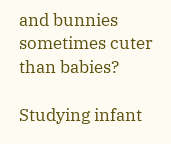and bunnies sometimes cuter than babies?

Studying infant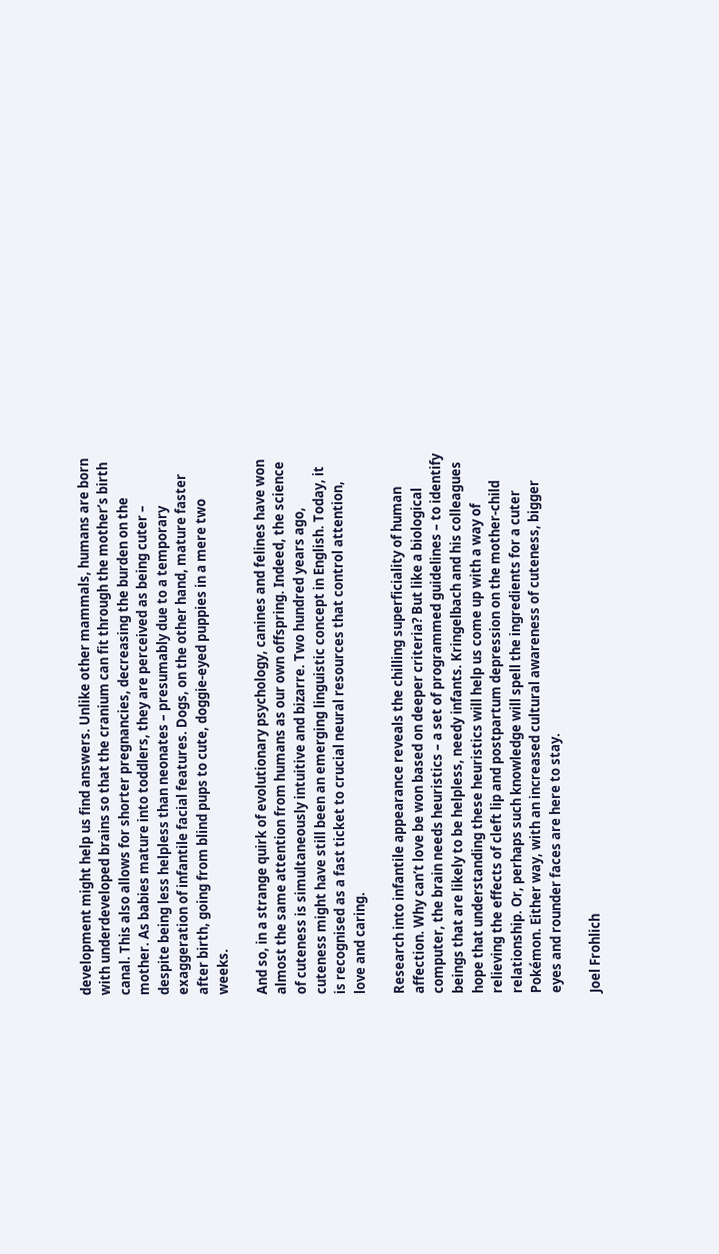development might help us find answers. Unlike other mammals, humans are born with underdeveloped brains so that the cranium can fit through the mother’s birth canal. This also allows for shorter pregnancies, decreasing the burden on the mother. As babies mature into toddlers, they are perceived as being cuter – despite being less helpless than neonates – presumably due to a temporary exaggeration of infantile facial features. Dogs, on the other hand, mature faster after birth, going from blind pups to cute, doggie-eyed puppies in a mere two weeks.

And so, in a strange quirk of evolutionary psychology, canines and felines have won almost the same attention from humans as our own offspring. Indeed, the science of cuteness is simultaneously intuitive and bizarre. Two hundred years ago, cuteness might have still been an emerging linguistic concept in English. Today, it is recognised as a fast ticket to crucial neural resources that control attention, love and caring.

Research into infantile appearance reveals the chilling superficiality of human affection. Why can’t love be won based on deeper criteria? But like a biological computer, the brain needs heuristics – a set of programmed guidelines – to identify beings that are likely to be helpless, needy infants. Kringelbach and his colleagues hope that understanding these heuristics will help us come up with a way of relieving the effects of cleft lip and postpartum depression on the mother-child relationship. Or, perhaps such knowledge will spell the ingredients for a cuter Pokémon. Either way, with an increased cultural awareness of cuteness, bigger eyes and rounder faces are here to stay.

Joel Frohlich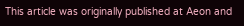This article was originally published at Aeon and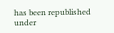has been republished under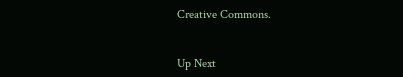Creative Commons.


Up Next